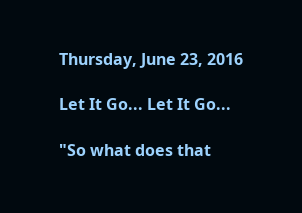Thursday, June 23, 2016

Let It Go... Let It Go...

"So what does that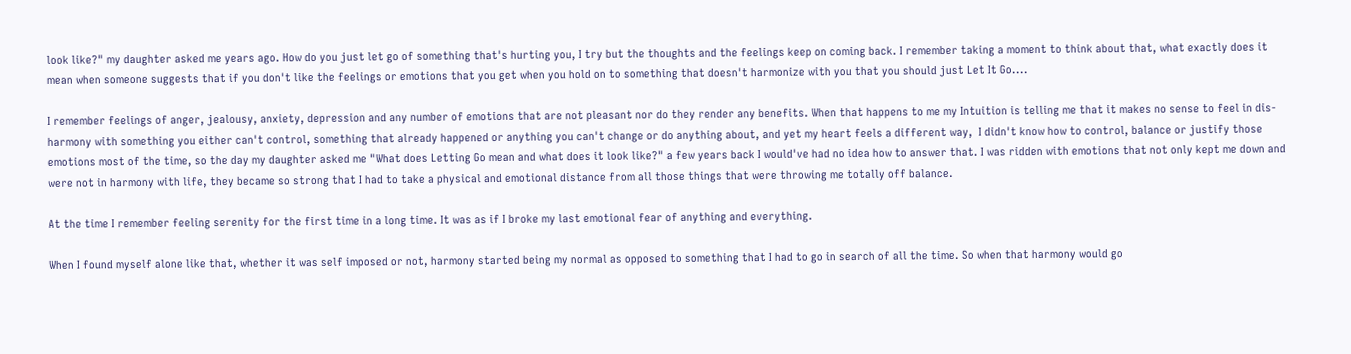look like?" my daughter asked me years ago. How do you just let go of something that's hurting you, I try but the thoughts and the feelings keep on coming back. I remember taking a moment to think about that, what exactly does it mean when someone suggests that if you don't like the feelings or emotions that you get when you hold on to something that doesn't harmonize with you that you should just Let It Go....

I remember feelings of anger, jealousy, anxiety, depression and any number of emotions that are not pleasant nor do they render any benefits. When that happens to me my Intuition is telling me that it makes no sense to feel in dis-harmony with something you either can't control, something that already happened or anything you can't change or do anything about, and yet my heart feels a different way,  I didn't know how to control, balance or justify those emotions most of the time, so the day my daughter asked me "What does Letting Go mean and what does it look like?" a few years back I would've had no idea how to answer that. I was ridden with emotions that not only kept me down and were not in harmony with life, they became so strong that I had to take a physical and emotional distance from all those things that were throwing me totally off balance.

At the time I remember feeling serenity for the first time in a long time. It was as if I broke my last emotional fear of anything and everything.

When I found myself alone like that, whether it was self imposed or not, harmony started being my normal as opposed to something that I had to go in search of all the time. So when that harmony would go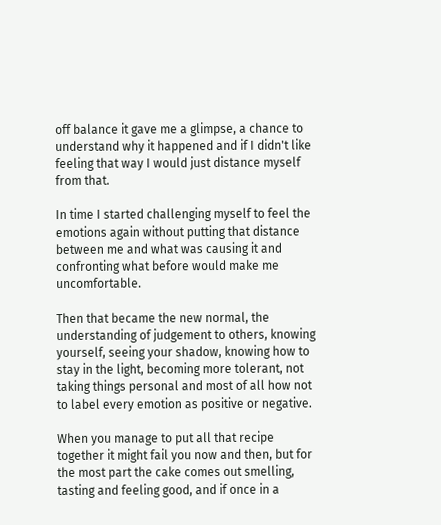off balance it gave me a glimpse, a chance to understand why it happened and if I didn't like feeling that way I would just distance myself from that.

In time I started challenging myself to feel the emotions again without putting that distance between me and what was causing it and confronting what before would make me uncomfortable.

Then that became the new normal, the understanding of judgement to others, knowing yourself, seeing your shadow, knowing how to stay in the light, becoming more tolerant, not taking things personal and most of all how not to label every emotion as positive or negative.

When you manage to put all that recipe together it might fail you now and then, but for the most part the cake comes out smelling, tasting and feeling good, and if once in a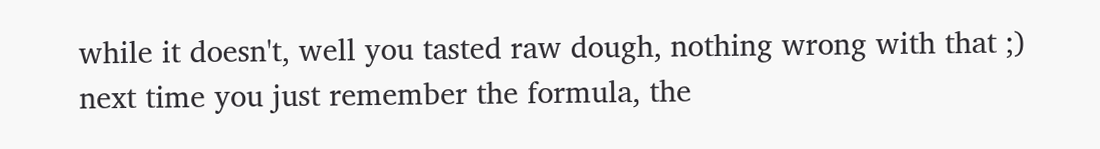while it doesn't, well you tasted raw dough, nothing wrong with that ;) next time you just remember the formula, the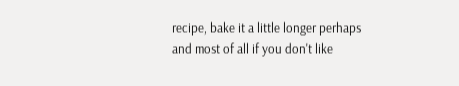recipe, bake it a little longer perhaps and most of all if you don't like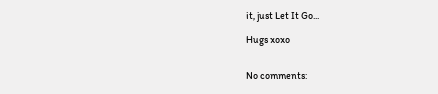it, just Let It Go...

Hugs xoxo


No comments: